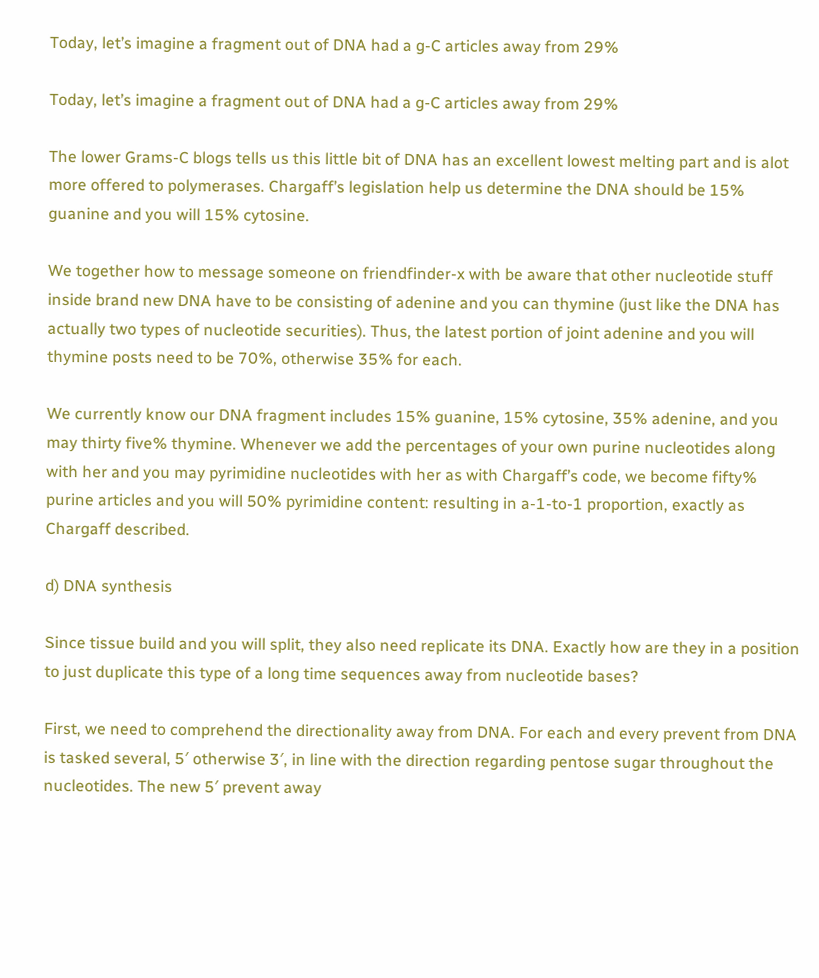Today, let’s imagine a fragment out of DNA had a g-C articles away from 29%

Today, let’s imagine a fragment out of DNA had a g-C articles away from 29%

The lower Grams-C blogs tells us this little bit of DNA has an excellent lowest melting part and is alot more offered to polymerases. Chargaff’s legislation help us determine the DNA should be 15% guanine and you will 15% cytosine.

We together how to message someone on friendfinder-x with be aware that other nucleotide stuff inside brand new DNA have to be consisting of adenine and you can thymine (just like the DNA has actually two types of nucleotide securities). Thus, the latest portion of joint adenine and you will thymine posts need to be 70%, otherwise 35% for each.

We currently know our DNA fragment includes 15% guanine, 15% cytosine, 35% adenine, and you may thirty five% thymine. Whenever we add the percentages of your own purine nucleotides along with her and you may pyrimidine nucleotides with her as with Chargaff’s code, we become fifty% purine articles and you will 50% pyrimidine content: resulting in a-1-to-1 proportion, exactly as Chargaff described.

d) DNA synthesis

Since tissue build and you will split, they also need replicate its DNA. Exactly how are they in a position to just duplicate this type of a long time sequences away from nucleotide bases?

First, we need to comprehend the directionality away from DNA. For each and every prevent from DNA is tasked several, 5′ otherwise 3′, in line with the direction regarding pentose sugar throughout the nucleotides. The new 5′ prevent away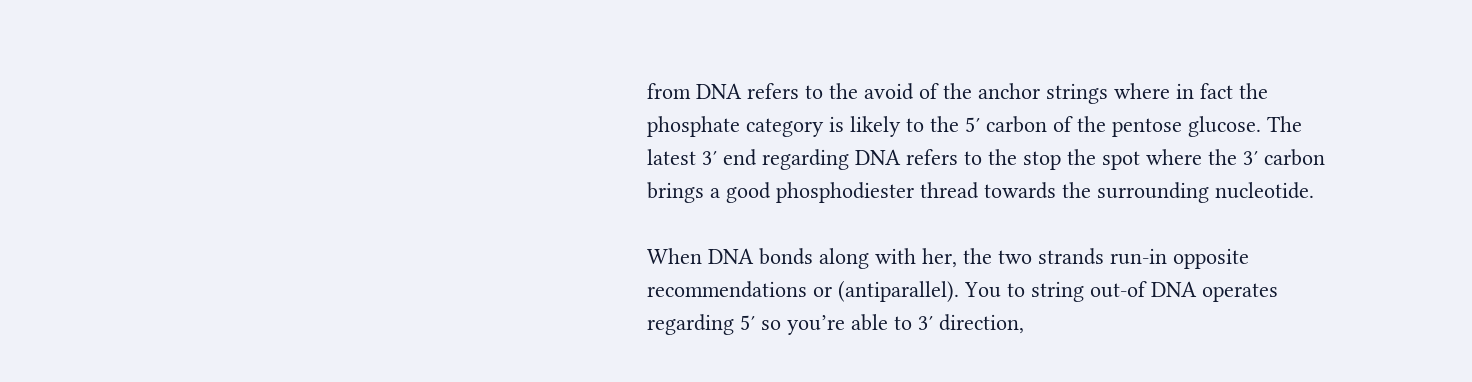from DNA refers to the avoid of the anchor strings where in fact the phosphate category is likely to the 5′ carbon of the pentose glucose. The latest 3′ end regarding DNA refers to the stop the spot where the 3′ carbon brings a good phosphodiester thread towards the surrounding nucleotide.

When DNA bonds along with her, the two strands run-in opposite recommendations or (antiparallel). You to string out-of DNA operates regarding 5′ so you’re able to 3′ direction,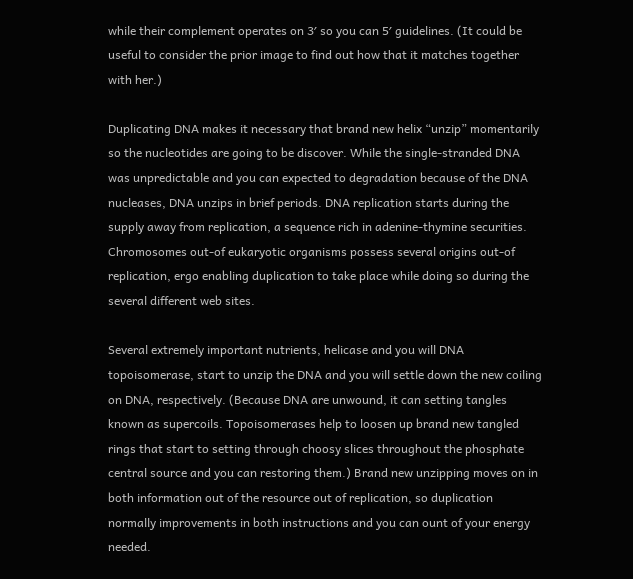while their complement operates on 3′ so you can 5′ guidelines. (It could be useful to consider the prior image to find out how that it matches together with her.)

Duplicating DNA makes it necessary that brand new helix “unzip” momentarily so the nucleotides are going to be discover. While the single-stranded DNA was unpredictable and you can expected to degradation because of the DNA nucleases, DNA unzips in brief periods. DNA replication starts during the supply away from replication, a sequence rich in adenine-thymine securities. Chromosomes out-of eukaryotic organisms possess several origins out-of replication, ergo enabling duplication to take place while doing so during the several different web sites.

Several extremely important nutrients, helicase and you will DNA topoisomerase, start to unzip the DNA and you will settle down the new coiling on DNA, respectively. (Because DNA are unwound, it can setting tangles known as supercoils. Topoisomerases help to loosen up brand new tangled rings that start to setting through choosy slices throughout the phosphate central source and you can restoring them.) Brand new unzipping moves on in both information out of the resource out of replication, so duplication normally improvements in both instructions and you can ount of your energy needed.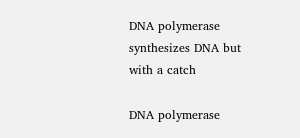DNA polymerase synthesizes DNA but with a catch

DNA polymerase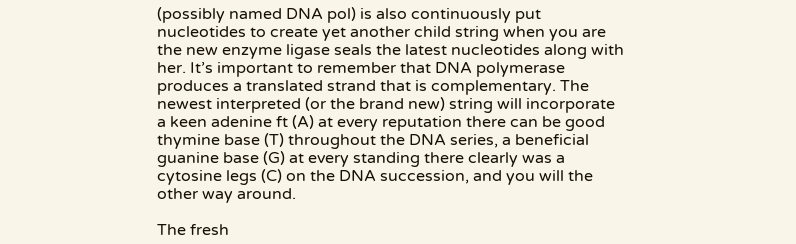(possibly named DNA pol) is also continuously put nucleotides to create yet another child string when you are the new enzyme ligase seals the latest nucleotides along with her. It’s important to remember that DNA polymerase produces a translated strand that is complementary. The newest interpreted (or the brand new) string will incorporate a keen adenine ft (A) at every reputation there can be good thymine base (T) throughout the DNA series, a beneficial guanine base (G) at every standing there clearly was a cytosine legs (C) on the DNA succession, and you will the other way around.

The fresh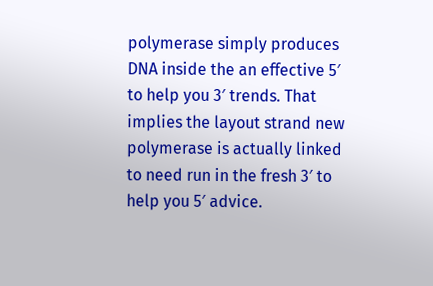polymerase simply produces DNA inside the an effective 5′ to help you 3′ trends. That implies the layout strand new polymerase is actually linked to need run in the fresh 3′ to help you 5′ advice.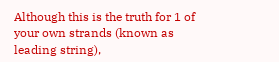Although this is the truth for 1 of your own strands (known as leading string),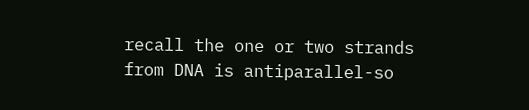recall the one or two strands from DNA is antiparallel-so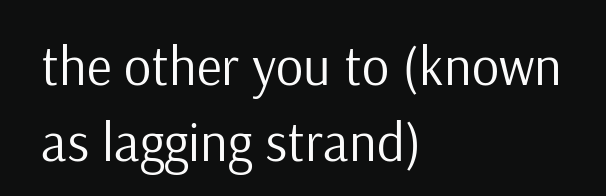the other you to (known as lagging strand)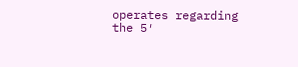operates regarding the 5′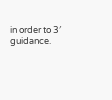in order to 3′ guidance.